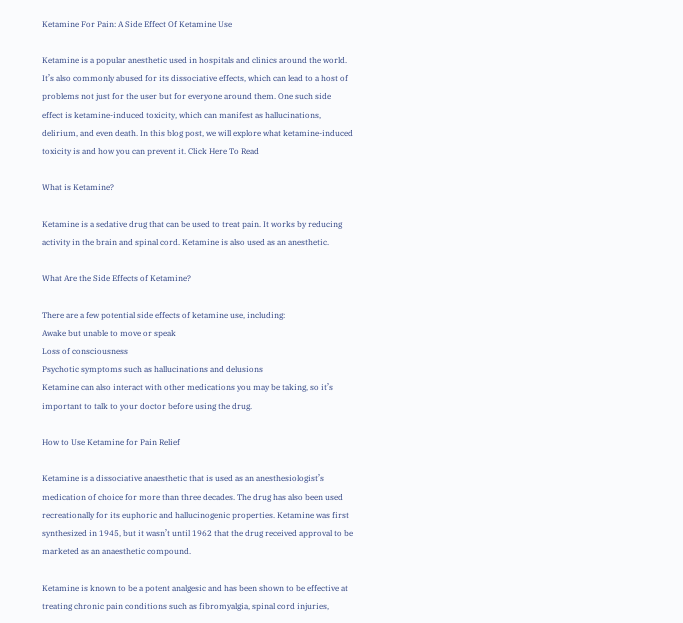Ketamine For Pain: A Side Effect Of Ketamine Use

Ketamine is a popular anesthetic used in hospitals and clinics around the world. It’s also commonly abused for its dissociative effects, which can lead to a host of problems not just for the user but for everyone around them. One such side effect is ketamine-induced toxicity, which can manifest as hallucinations, delirium, and even death. In this blog post, we will explore what ketamine-induced toxicity is and how you can prevent it. Click Here To Read

What is Ketamine?

Ketamine is a sedative drug that can be used to treat pain. It works by reducing activity in the brain and spinal cord. Ketamine is also used as an anesthetic.

What Are the Side Effects of Ketamine?

There are a few potential side effects of ketamine use, including:
Awake but unable to move or speak
Loss of consciousness
Psychotic symptoms such as hallucinations and delusions
Ketamine can also interact with other medications you may be taking, so it’s important to talk to your doctor before using the drug.

How to Use Ketamine for Pain Relief

Ketamine is a dissociative anaesthetic that is used as an anesthesiologist’s medication of choice for more than three decades. The drug has also been used recreationally for its euphoric and hallucinogenic properties. Ketamine was first synthesized in 1945, but it wasn’t until 1962 that the drug received approval to be marketed as an anaesthetic compound.

Ketamine is known to be a potent analgesic and has been shown to be effective at treating chronic pain conditions such as fibromyalgia, spinal cord injuries,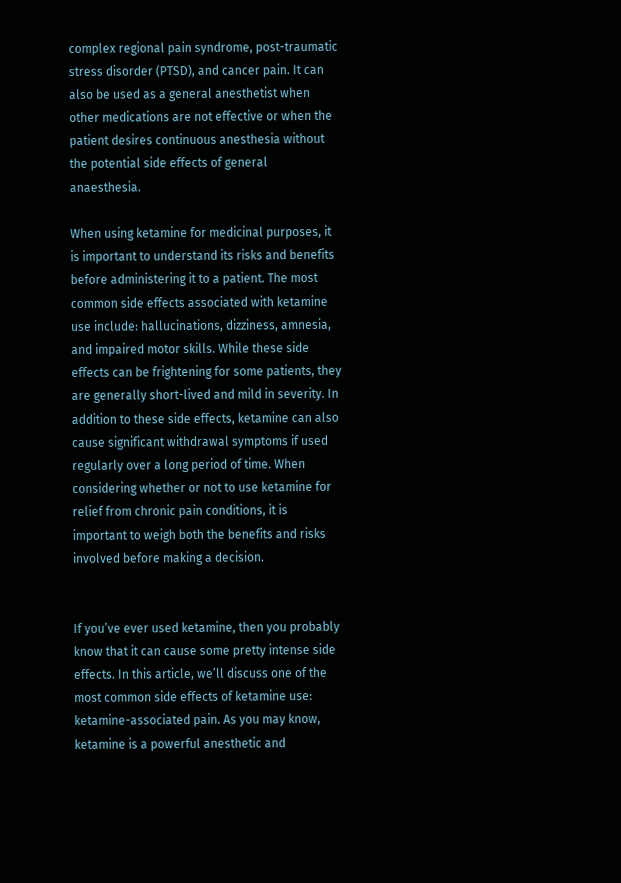complex regional pain syndrome, post-traumatic stress disorder (PTSD), and cancer pain. It can also be used as a general anesthetist when other medications are not effective or when the patient desires continuous anesthesia without the potential side effects of general anaesthesia.

When using ketamine for medicinal purposes, it is important to understand its risks and benefits before administering it to a patient. The most common side effects associated with ketamine use include: hallucinations, dizziness, amnesia, and impaired motor skills. While these side effects can be frightening for some patients, they are generally short-lived and mild in severity. In addition to these side effects, ketamine can also cause significant withdrawal symptoms if used regularly over a long period of time. When considering whether or not to use ketamine for relief from chronic pain conditions, it is important to weigh both the benefits and risks involved before making a decision.


If you’ve ever used ketamine, then you probably know that it can cause some pretty intense side effects. In this article, we’ll discuss one of the most common side effects of ketamine use: ketamine-associated pain. As you may know, ketamine is a powerful anesthetic and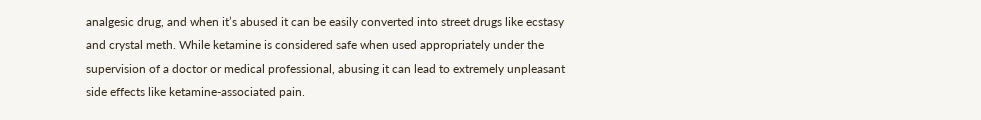analgesic drug, and when it’s abused it can be easily converted into street drugs like ecstasy and crystal meth. While ketamine is considered safe when used appropriately under the supervision of a doctor or medical professional, abusing it can lead to extremely unpleasant side effects like ketamine-associated pain.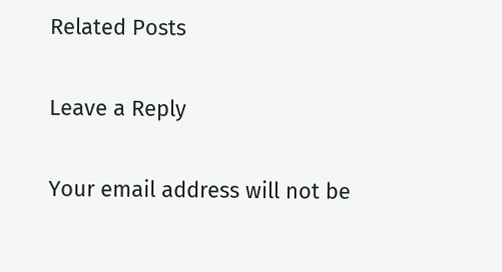Related Posts

Leave a Reply

Your email address will not be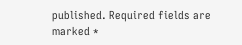published. Required fields are marked *